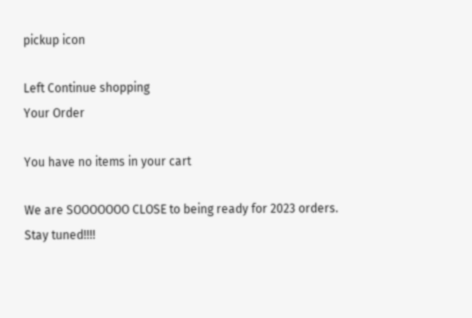pickup icon

Left Continue shopping
Your Order

You have no items in your cart

We are SOOOOOOO CLOSE to being ready for 2023 orders. Stay tuned!!!!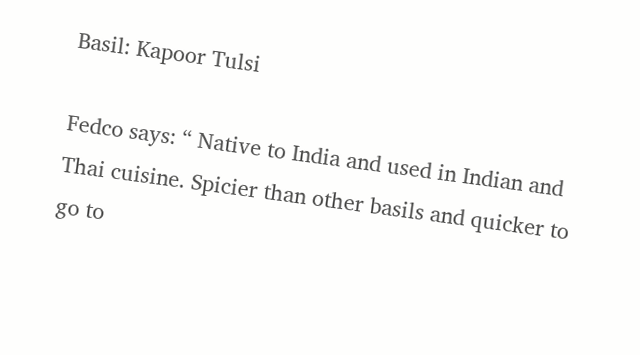Basil: Kapoor Tulsi

Fedco says: “ Native to India and used in Indian and Thai cuisine. Spicier than other basils and quicker to go to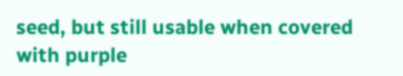seed, but still usable when covered with purple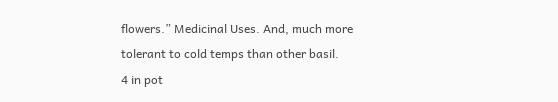flowers.” Medicinal Uses. And, much more tolerant to cold temps than other basil.
4 in pot